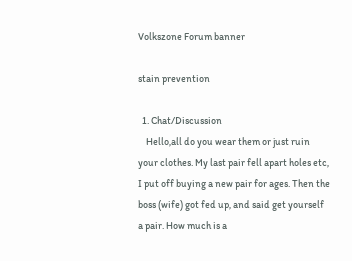Volkszone Forum banner

stain prevention

  1. Chat/Discussion
    Hello,all do you wear them or just ruin your clothes. My last pair fell apart holes etc, I put off buying a new pair for ages. Then the boss (wife) got fed up, and said get yourself a pair. How much is a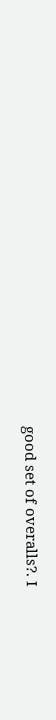good set of overalls?. I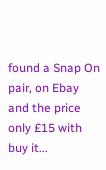found a Snap On pair, on Ebay and the price only £15 with buy it...